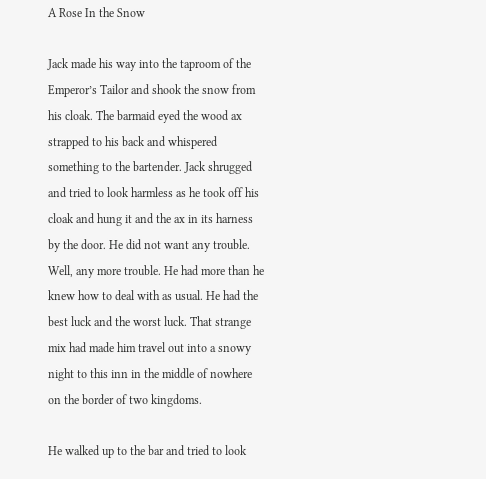A Rose In the Snow

Jack made his way into the taproom of the Emperor’s Tailor and shook the snow from his cloak. The barmaid eyed the wood ax strapped to his back and whispered something to the bartender. Jack shrugged and tried to look harmless as he took off his cloak and hung it and the ax in its harness by the door. He did not want any trouble. Well, any more trouble. He had more than he knew how to deal with as usual. He had the best luck and the worst luck. That strange mix had made him travel out into a snowy night to this inn in the middle of nowhere on the border of two kingdoms.

He walked up to the bar and tried to look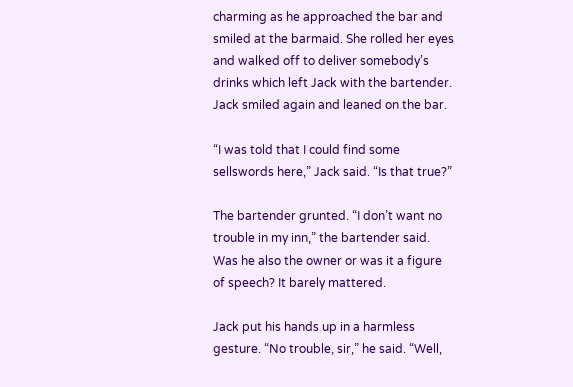charming as he approached the bar and smiled at the barmaid. She rolled her eyes and walked off to deliver somebody’s drinks which left Jack with the bartender. Jack smiled again and leaned on the bar.

“I was told that I could find some sellswords here,” Jack said. “Is that true?”

The bartender grunted. “I don’t want no trouble in my inn,” the bartender said. Was he also the owner or was it a figure of speech? It barely mattered.

Jack put his hands up in a harmless gesture. “No trouble, sir,” he said. “Well,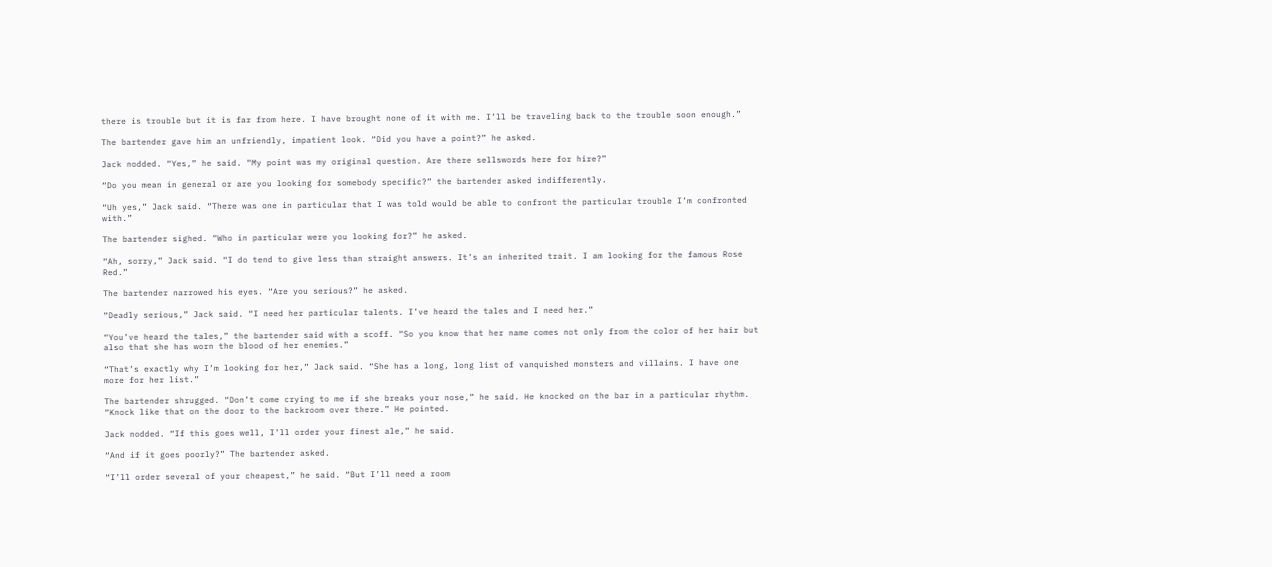there is trouble but it is far from here. I have brought none of it with me. I’ll be traveling back to the trouble soon enough.”

The bartender gave him an unfriendly, impatient look. “Did you have a point?” he asked.

Jack nodded. “Yes,” he said. “My point was my original question. Are there sellswords here for hire?”

“Do you mean in general or are you looking for somebody specific?” the bartender asked indifferently.

“Uh yes,” Jack said. “There was one in particular that I was told would be able to confront the particular trouble I’m confronted with.”

The bartender sighed. “Who in particular were you looking for?” he asked.

“Ah, sorry,” Jack said. “I do tend to give less than straight answers. It’s an inherited trait. I am looking for the famous Rose Red.”

The bartender narrowed his eyes. “Are you serious?” he asked.

“Deadly serious,” Jack said. “I need her particular talents. I’ve heard the tales and I need her.”

“You’ve heard the tales,” the bartender said with a scoff. “So you know that her name comes not only from the color of her hair but also that she has worn the blood of her enemies.”

“That’s exactly why I’m looking for her,” Jack said. “She has a long, long list of vanquished monsters and villains. I have one more for her list.”

The bartender shrugged. “Don’t come crying to me if she breaks your nose,” he said. He knocked on the bar in a particular rhythm. “Knock like that on the door to the backroom over there.” He pointed.

Jack nodded. “If this goes well, I’ll order your finest ale,” he said.

“And if it goes poorly?” The bartender asked.

“I’ll order several of your cheapest,” he said. “But I’ll need a room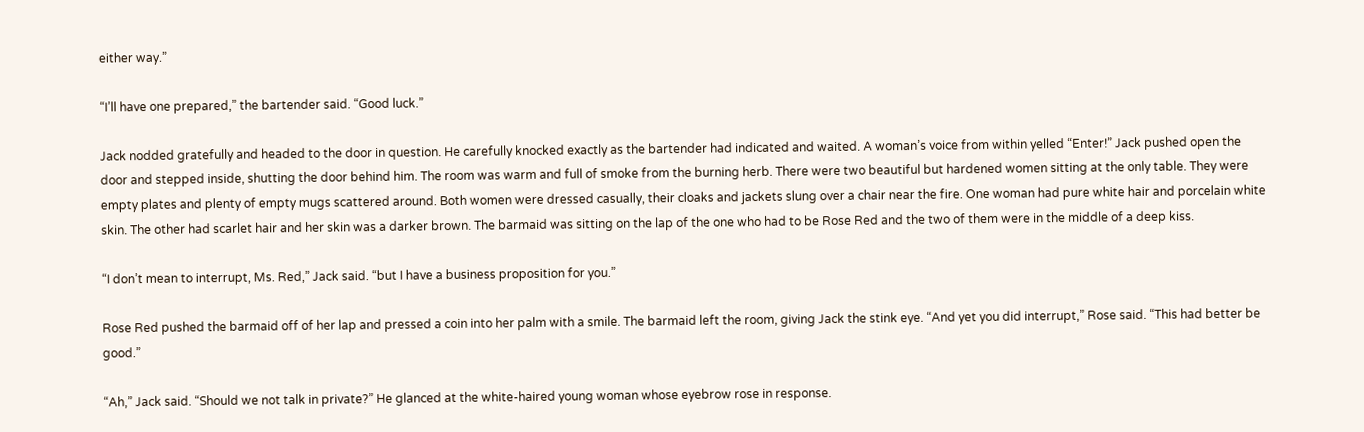either way.”

“I’ll have one prepared,” the bartender said. “Good luck.”

Jack nodded gratefully and headed to the door in question. He carefully knocked exactly as the bartender had indicated and waited. A woman’s voice from within yelled “Enter!” Jack pushed open the door and stepped inside, shutting the door behind him. The room was warm and full of smoke from the burning herb. There were two beautiful but hardened women sitting at the only table. They were empty plates and plenty of empty mugs scattered around. Both women were dressed casually, their cloaks and jackets slung over a chair near the fire. One woman had pure white hair and porcelain white skin. The other had scarlet hair and her skin was a darker brown. The barmaid was sitting on the lap of the one who had to be Rose Red and the two of them were in the middle of a deep kiss.

“I don’t mean to interrupt, Ms. Red,” Jack said. “but I have a business proposition for you.”

Rose Red pushed the barmaid off of her lap and pressed a coin into her palm with a smile. The barmaid left the room, giving Jack the stink eye. “And yet you did interrupt,” Rose said. “This had better be good.”

“Ah,” Jack said. “Should we not talk in private?” He glanced at the white-haired young woman whose eyebrow rose in response.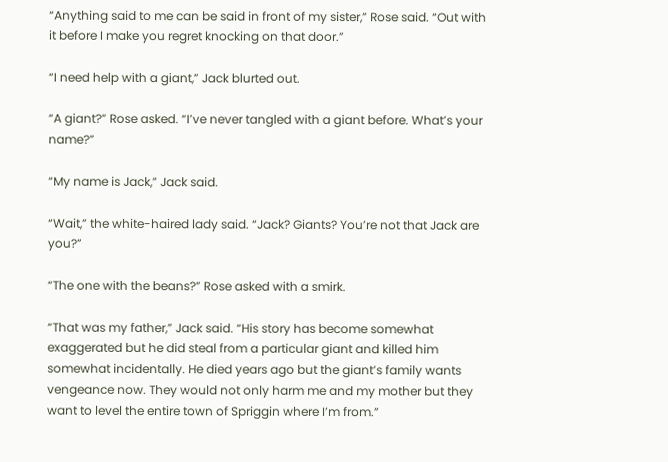“Anything said to me can be said in front of my sister,” Rose said. “Out with it before I make you regret knocking on that door.”

“I need help with a giant,” Jack blurted out.

“A giant?” Rose asked. “I’ve never tangled with a giant before. What’s your name?”

“My name is Jack,” Jack said.

“Wait,” the white-haired lady said. “Jack? Giants? You’re not that Jack are you?”

“The one with the beans?” Rose asked with a smirk.

“That was my father,” Jack said. “His story has become somewhat exaggerated but he did steal from a particular giant and killed him somewhat incidentally. He died years ago but the giant’s family wants vengeance now. They would not only harm me and my mother but they want to level the entire town of Spriggin where I’m from.”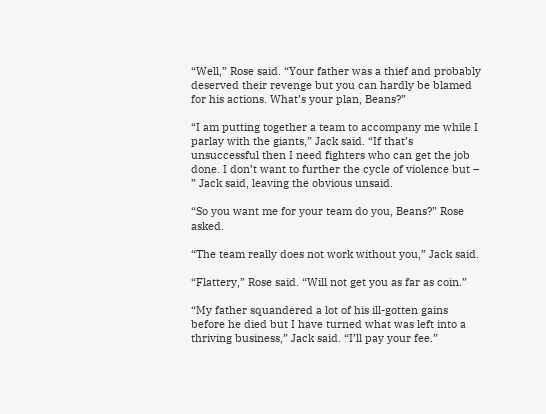“Well,” Rose said. “Your father was a thief and probably deserved their revenge but you can hardly be blamed for his actions. What’s your plan, Beans?”

“I am putting together a team to accompany me while I parlay with the giants,” Jack said. “If that’s unsuccessful then I need fighters who can get the job done. I don’t want to further the cycle of violence but – ” Jack said, leaving the obvious unsaid.

“So you want me for your team do you, Beans?” Rose asked.

“The team really does not work without you,” Jack said.

“Flattery,” Rose said. “Will not get you as far as coin.”

“My father squandered a lot of his ill-gotten gains before he died but I have turned what was left into a thriving business,” Jack said. “I’ll pay your fee.”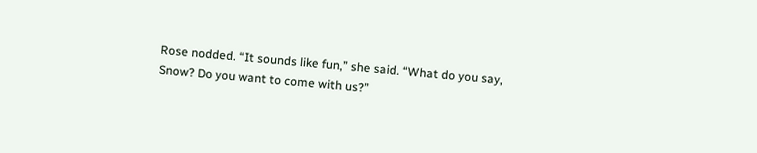Rose nodded. “It sounds like fun,” she said. “What do you say, Snow? Do you want to come with us?”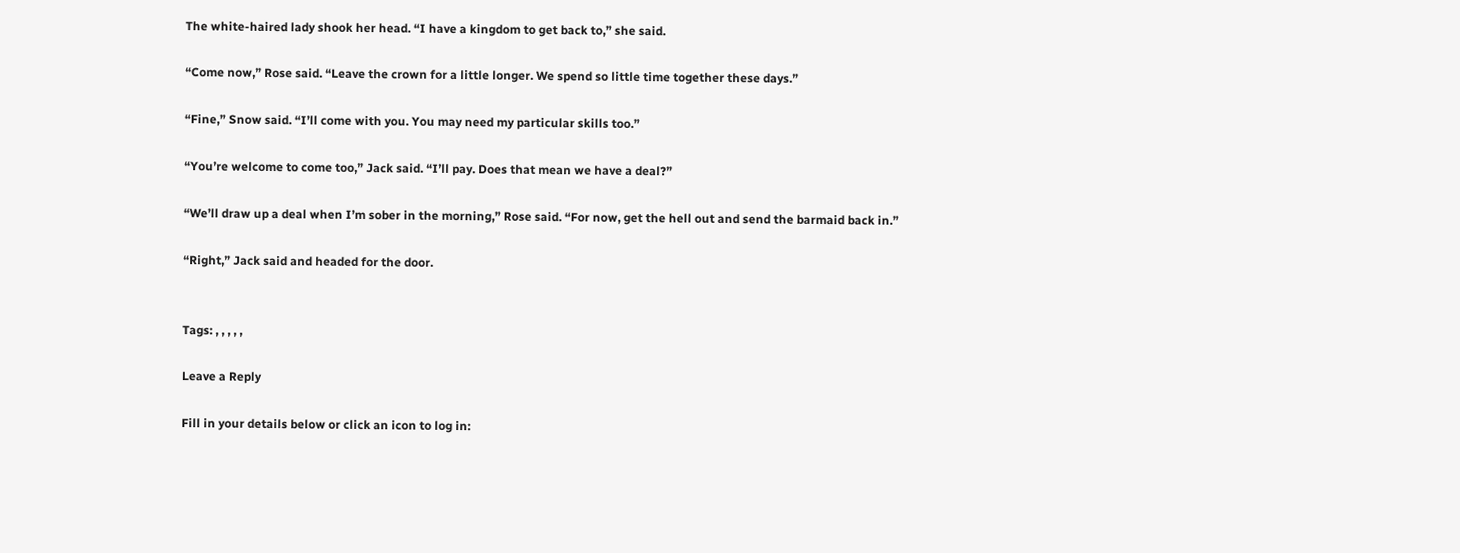The white-haired lady shook her head. “I have a kingdom to get back to,” she said.

“Come now,” Rose said. “Leave the crown for a little longer. We spend so little time together these days.”

“Fine,” Snow said. “I’ll come with you. You may need my particular skills too.”

“You’re welcome to come too,” Jack said. “I’ll pay. Does that mean we have a deal?”

“We’ll draw up a deal when I’m sober in the morning,” Rose said. “For now, get the hell out and send the barmaid back in.”

“Right,” Jack said and headed for the door.


Tags: , , , , ,

Leave a Reply

Fill in your details below or click an icon to log in: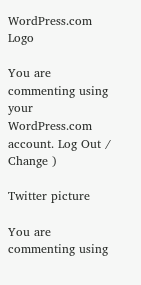WordPress.com Logo

You are commenting using your WordPress.com account. Log Out /  Change )

Twitter picture

You are commenting using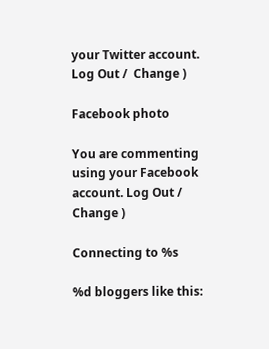your Twitter account. Log Out /  Change )

Facebook photo

You are commenting using your Facebook account. Log Out /  Change )

Connecting to %s

%d bloggers like this: